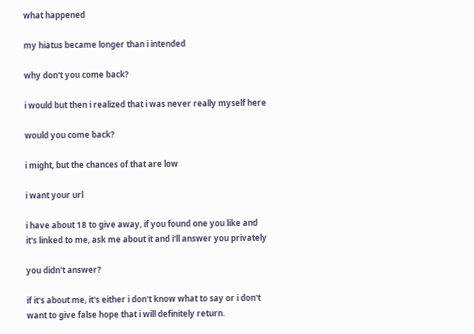what happened

my hiatus became longer than i intended

why don't you come back?

i would but then i realized that i was never really myself here

would you come back?

i might, but the chances of that are low

i want your url

i have about 18 to give away, if you found one you like and it's linked to me, ask me about it and i'll answer you privately

you didn't answer?

if it's about me, it's either i don't know what to say or i don't want to give false hope that i will definitely return.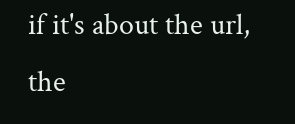if it's about the url, the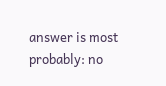answer is most probably: no